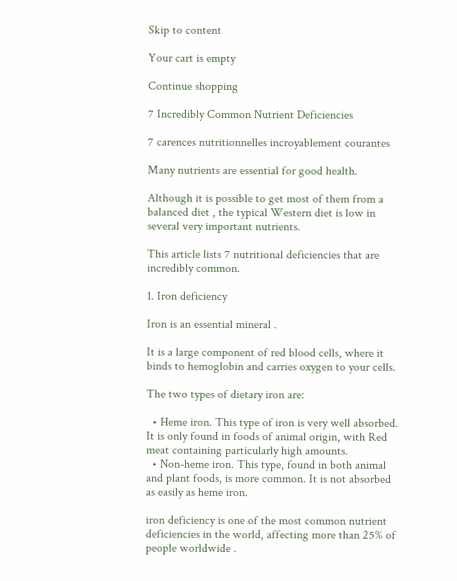Skip to content

Your cart is empty

Continue shopping

7 Incredibly Common Nutrient Deficiencies

7 carences nutritionnelles incroyablement courantes

Many nutrients are essential for good health.

Although it is possible to get most of them from a balanced diet , the typical Western diet is low in several very important nutrients.

This article lists 7 nutritional deficiencies that are incredibly common.

1. Iron deficiency

Iron is an essential mineral .

It is a large component of red blood cells, where it binds to hemoglobin and carries oxygen to your cells.

The two types of dietary iron are:

  • Heme iron. This type of iron is very well absorbed. It is only found in foods of animal origin, with Red meat containing particularly high amounts.
  • Non-heme iron. This type, found in both animal and plant foods, is more common. It is not absorbed as easily as heme iron.

iron deficiency is one of the most common nutrient deficiencies in the world, affecting more than 25% of people worldwide .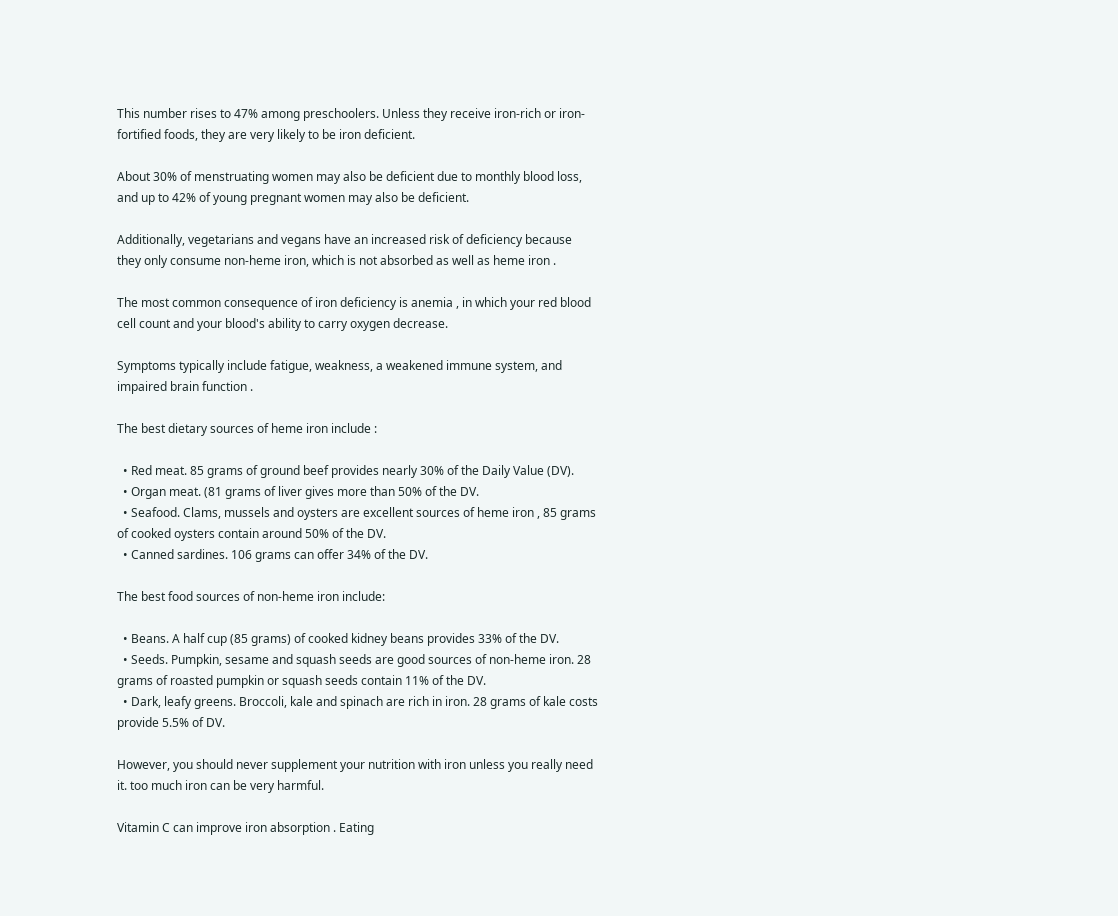This number rises to 47% among preschoolers. Unless they receive iron-rich or iron-fortified foods, they are very likely to be iron deficient.

About 30% of menstruating women may also be deficient due to monthly blood loss, and up to 42% of young pregnant women may also be deficient.

Additionally, vegetarians and vegans have an increased risk of deficiency because they only consume non-heme iron, which is not absorbed as well as heme iron .

The most common consequence of iron deficiency is anemia , in which your red blood cell count and your blood's ability to carry oxygen decrease.

Symptoms typically include fatigue, weakness, a weakened immune system, and impaired brain function .

The best dietary sources of heme iron include :

  • Red meat. 85 grams of ground beef provides nearly 30% of the Daily Value (DV).
  • Organ meat. (81 grams of liver gives more than 50% of the DV.
  • Seafood. Clams, mussels and oysters are excellent sources of heme iron , 85 grams of cooked oysters contain around 50% of the DV.
  • Canned sardines. 106 grams can offer 34% of the DV.

The best food sources of non-heme iron include:

  • Beans. A half cup (85 grams) of cooked kidney beans provides 33% of the DV.
  • Seeds. Pumpkin, sesame and squash seeds are good sources of non-heme iron. 28 grams of roasted pumpkin or squash seeds contain 11% of the DV.
  • Dark, leafy greens. Broccoli, kale and spinach are rich in iron. 28 grams of kale costs provide 5.5% of DV.

However, you should never supplement your nutrition with iron unless you really need it. too much iron can be very harmful.

Vitamin C can improve iron absorption . Eating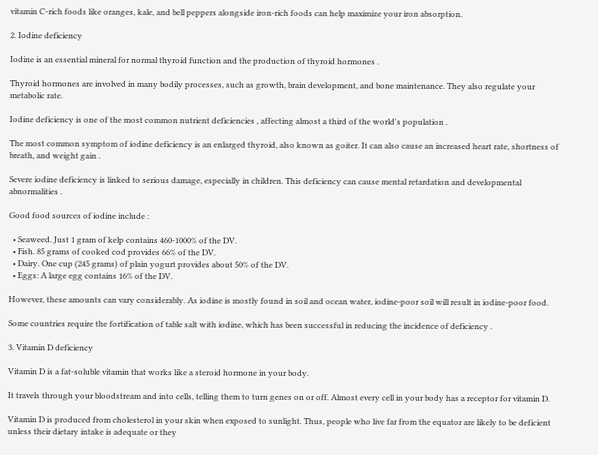vitamin C-rich foods like oranges, kale, and bell peppers alongside iron-rich foods can help maximize your iron absorption.

2. Iodine deficiency

Iodine is an essential mineral for normal thyroid function and the production of thyroid hormones .

Thyroid hormones are involved in many bodily processes, such as growth, brain development, and bone maintenance. They also regulate your metabolic rate.

Iodine deficiency is one of the most common nutrient deficiencies , affecting almost a third of the world's population .

The most common symptom of iodine deficiency is an enlarged thyroid, also known as goiter. It can also cause an increased heart rate, shortness of breath, and weight gain .

Severe iodine deficiency is linked to serious damage, especially in children. This deficiency can cause mental retardation and developmental abnormalities .

Good food sources of iodine include :

  • Seaweed. Just 1 gram of kelp contains 460-1000% of the DV.
  • Fish. 85 grams of cooked cod provides 66% of the DV.
  • Dairy. One cup (245 grams) of plain yogurt provides about 50% of the DV.
  • Eggs: A large egg contains 16% of the DV.

However, these amounts can vary considerably. As iodine is mostly found in soil and ocean water, iodine-poor soil will result in iodine-poor food.

Some countries require the fortification of table salt with iodine, which has been successful in reducing the incidence of deficiency .

3. Vitamin D deficiency

Vitamin D is a fat-soluble vitamin that works like a steroid hormone in your body.

It travels through your bloodstream and into cells, telling them to turn genes on or off. Almost every cell in your body has a receptor for vitamin D.

Vitamin D is produced from cholesterol in your skin when exposed to sunlight. Thus, people who live far from the equator are likely to be deficient unless their dietary intake is adequate or they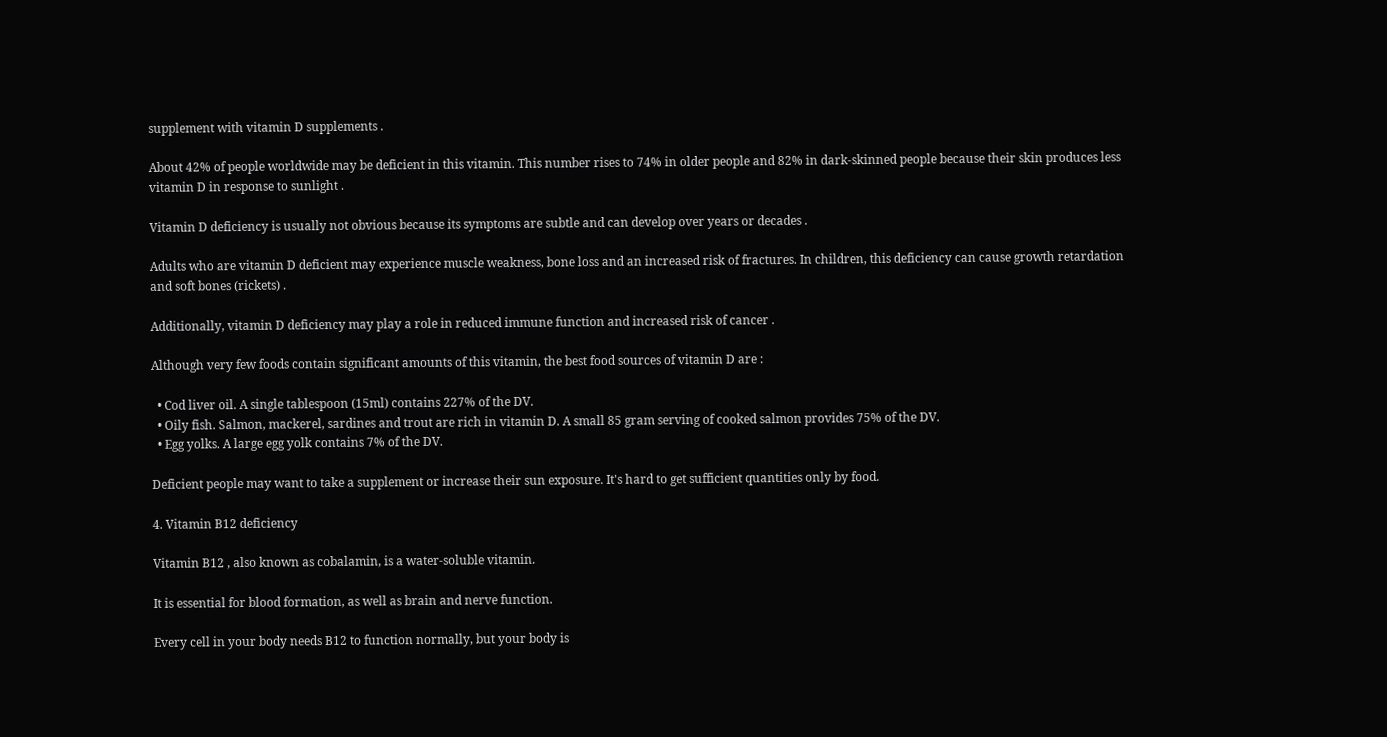supplement with vitamin D supplements .

About 42% of people worldwide may be deficient in this vitamin. This number rises to 74% in older people and 82% in dark-skinned people because their skin produces less vitamin D in response to sunlight .

Vitamin D deficiency is usually not obvious because its symptoms are subtle and can develop over years or decades .

Adults who are vitamin D deficient may experience muscle weakness, bone loss and an increased risk of fractures. In children, this deficiency can cause growth retardation and soft bones (rickets) .

Additionally, vitamin D deficiency may play a role in reduced immune function and increased risk of cancer .

Although very few foods contain significant amounts of this vitamin, the best food sources of vitamin D are :

  • Cod liver oil. A single tablespoon (15ml) contains 227% of the DV.
  • Oily fish. Salmon, mackerel, sardines and trout are rich in vitamin D. A small 85 gram serving of cooked salmon provides 75% of the DV.
  • Egg yolks. A large egg yolk contains 7% of the DV.

Deficient people may want to take a supplement or increase their sun exposure. It's hard to get sufficient quantities only by food.

4. Vitamin B12 deficiency

Vitamin B12 , also known as cobalamin, is a water-soluble vitamin.

It is essential for blood formation, as well as brain and nerve function.

Every cell in your body needs B12 to function normally, but your body is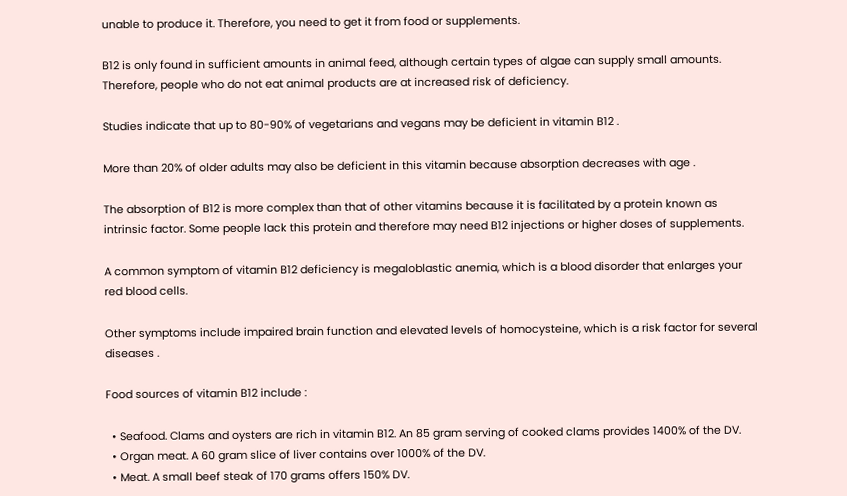unable to produce it. Therefore, you need to get it from food or supplements.

B12 is only found in sufficient amounts in animal feed, although certain types of algae can supply small amounts. Therefore, people who do not eat animal products are at increased risk of deficiency.

Studies indicate that up to 80-90% of vegetarians and vegans may be deficient in vitamin B12 .

More than 20% of older adults may also be deficient in this vitamin because absorption decreases with age .

The absorption of B12 is more complex than that of other vitamins because it is facilitated by a protein known as intrinsic factor. Some people lack this protein and therefore may need B12 injections or higher doses of supplements.

A common symptom of vitamin B12 deficiency is megaloblastic anemia, which is a blood disorder that enlarges your red blood cells.

Other symptoms include impaired brain function and elevated levels of homocysteine, which is a risk factor for several diseases .

Food sources of vitamin B12 include :

  • Seafood. Clams and oysters are rich in vitamin B12. An 85 gram serving of cooked clams provides 1400% of the DV.
  • Organ meat. A 60 gram slice of liver contains over 1000% of the DV.
  • Meat. A small beef steak of 170 grams offers 150% DV.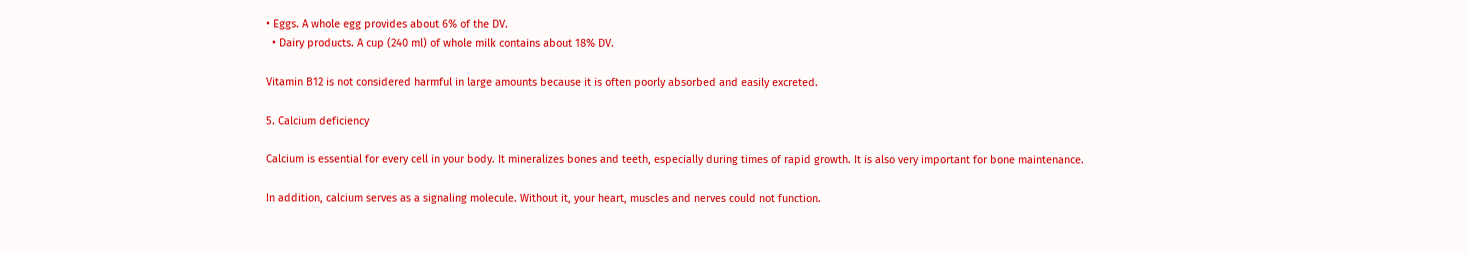• Eggs. A whole egg provides about 6% of the DV.
  • Dairy products. A cup (240 ml) of whole milk contains about 18% DV.

Vitamin B12 is not considered harmful in large amounts because it is often poorly absorbed and easily excreted.

5. Calcium deficiency

Calcium is essential for every cell in your body. It mineralizes bones and teeth, especially during times of rapid growth. It is also very important for bone maintenance.

In addition, calcium serves as a signaling molecule. Without it, your heart, muscles and nerves could not function.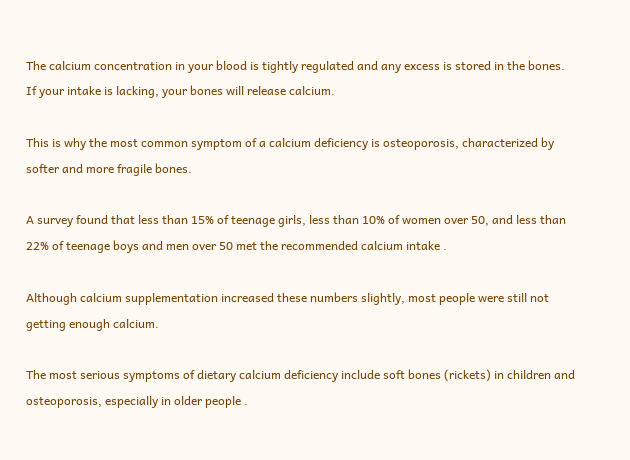The calcium concentration in your blood is tightly regulated and any excess is stored in the bones. If your intake is lacking, your bones will release calcium.

This is why the most common symptom of a calcium deficiency is osteoporosis, characterized by softer and more fragile bones.

A survey found that less than 15% of teenage girls, less than 10% of women over 50, and less than 22% of teenage boys and men over 50 met the recommended calcium intake .

Although calcium supplementation increased these numbers slightly, most people were still not getting enough calcium.

The most serious symptoms of dietary calcium deficiency include soft bones (rickets) in children and osteoporosis, especially in older people .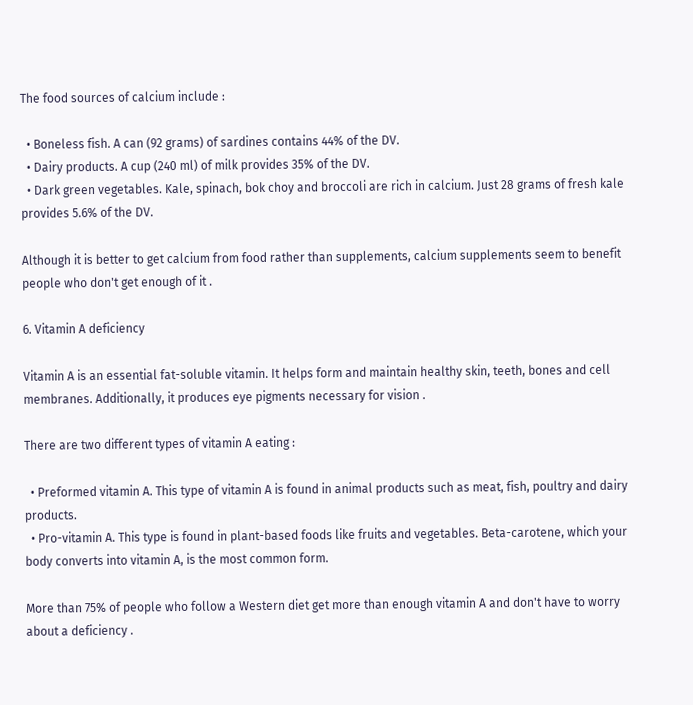The food sources of calcium include :

  • Boneless fish. A can (92 grams) of sardines contains 44% of the DV.
  • Dairy products. A cup (240 ml) of milk provides 35% of the DV.
  • Dark green vegetables. Kale, spinach, bok choy and broccoli are rich in calcium. Just 28 grams of fresh kale provides 5.6% of the DV.

Although it is better to get calcium from food rather than supplements, calcium supplements seem to benefit people who don't get enough of it .

6. Vitamin A deficiency

Vitamin A is an essential fat-soluble vitamin. It helps form and maintain healthy skin, teeth, bones and cell membranes. Additionally, it produces eye pigments necessary for vision .

There are two different types of vitamin A eating :

  • Preformed vitamin A. This type of vitamin A is found in animal products such as meat, fish, poultry and dairy products.
  • Pro-vitamin A. This type is found in plant-based foods like fruits and vegetables. Beta-carotene, which your body converts into vitamin A, is the most common form.

More than 75% of people who follow a Western diet get more than enough vitamin A and don't have to worry about a deficiency .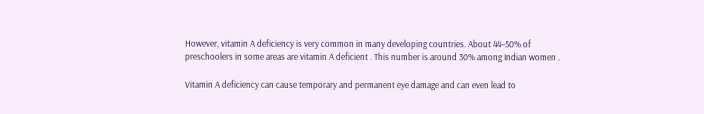However, vitamin A deficiency is very common in many developing countries. About 44–50% of preschoolers in some areas are vitamin A deficient . This number is around 30% among Indian women .

Vitamin A deficiency can cause temporary and permanent eye damage and can even lead to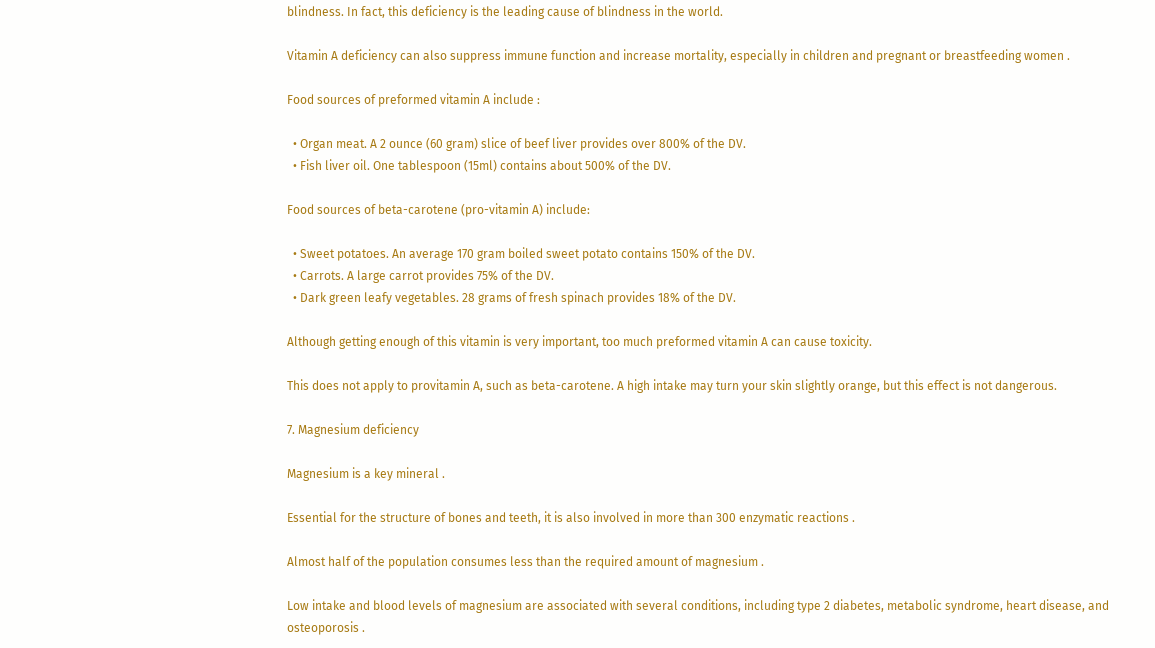blindness. In fact, this deficiency is the leading cause of blindness in the world.

Vitamin A deficiency can also suppress immune function and increase mortality, especially in children and pregnant or breastfeeding women .

Food sources of preformed vitamin A include :

  • Organ meat. A 2 ounce (60 gram) slice of beef liver provides over 800% of the DV.
  • Fish liver oil. One tablespoon (15ml) contains about 500% of the DV.

Food sources of beta-carotene (pro-vitamin A) include:

  • Sweet potatoes. An average 170 gram boiled sweet potato contains 150% of the DV.
  • Carrots. A large carrot provides 75% of the DV.
  • Dark green leafy vegetables. 28 grams of fresh spinach provides 18% of the DV.

Although getting enough of this vitamin is very important, too much preformed vitamin A can cause toxicity.

This does not apply to provitamin A, such as beta-carotene. A high intake may turn your skin slightly orange, but this effect is not dangerous.

7. Magnesium deficiency

Magnesium is a key mineral .

Essential for the structure of bones and teeth, it is also involved in more than 300 enzymatic reactions .

Almost half of the population consumes less than the required amount of magnesium .

Low intake and blood levels of magnesium are associated with several conditions, including type 2 diabetes, metabolic syndrome, heart disease, and osteoporosis .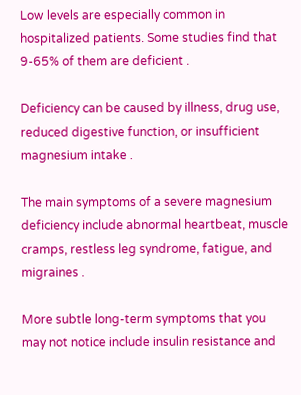Low levels are especially common in hospitalized patients. Some studies find that 9-65% of them are deficient .

Deficiency can be caused by illness, drug use, reduced digestive function, or insufficient magnesium intake .

The main symptoms of a severe magnesium deficiency include abnormal heartbeat, muscle cramps, restless leg syndrome, fatigue, and migraines .

More subtle long-term symptoms that you may not notice include insulin resistance and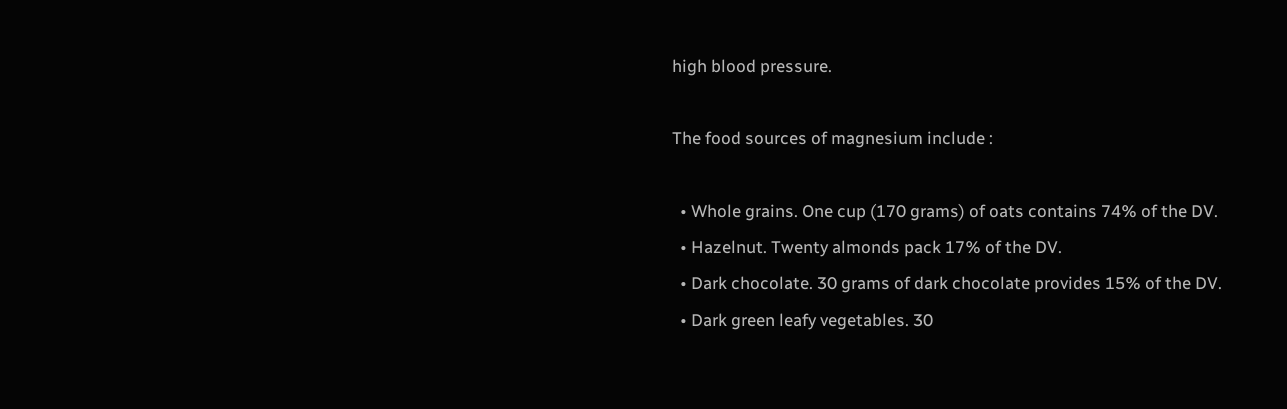high blood pressure.

The food sources of magnesium include :

  • Whole grains. One cup (170 grams) of oats contains 74% of the DV.
  • Hazelnut. Twenty almonds pack 17% of the DV.
  • Dark chocolate. 30 grams of dark chocolate provides 15% of the DV.
  • Dark green leafy vegetables. 30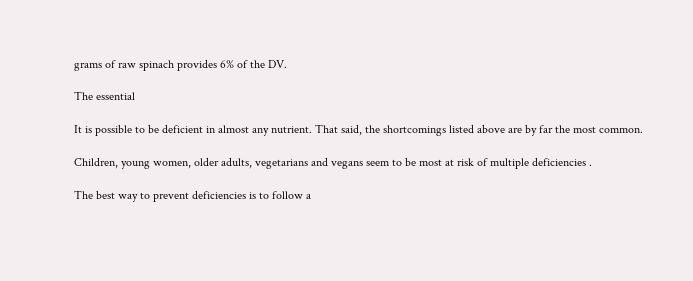grams of raw spinach provides 6% of the DV.

The essential

It is possible to be deficient in almost any nutrient. That said, the shortcomings listed above are by far the most common.

Children, young women, older adults, vegetarians and vegans seem to be most at risk of multiple deficiencies .

The best way to prevent deficiencies is to follow a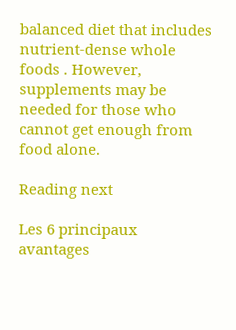balanced diet that includes nutrient-dense whole foods . However, supplements may be needed for those who cannot get enough from food alone.

Reading next

Les 6 principaux avantages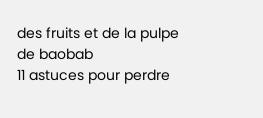des fruits et de la pulpe de baobab
11 astuces pour perdre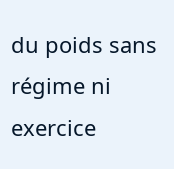du poids sans régime ni exercice